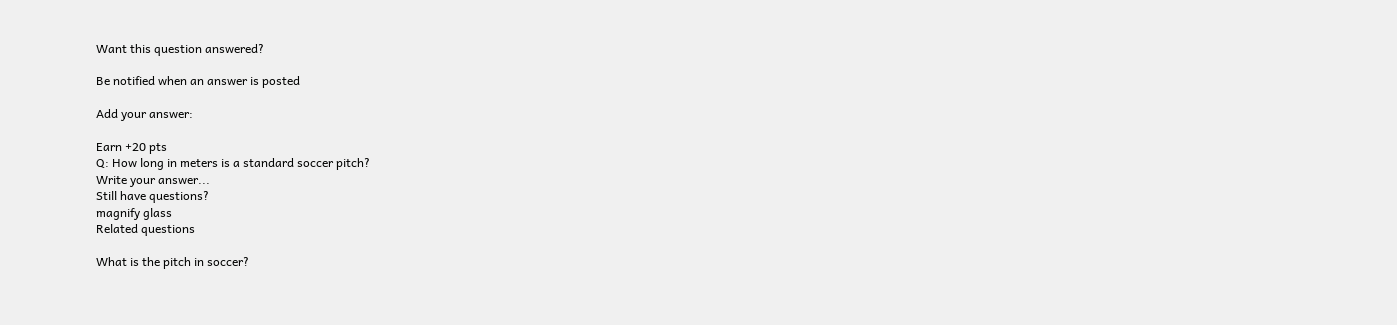Want this question answered?

Be notified when an answer is posted

Add your answer:

Earn +20 pts
Q: How long in meters is a standard soccer pitch?
Write your answer...
Still have questions?
magnify glass
Related questions

What is the pitch in soccer?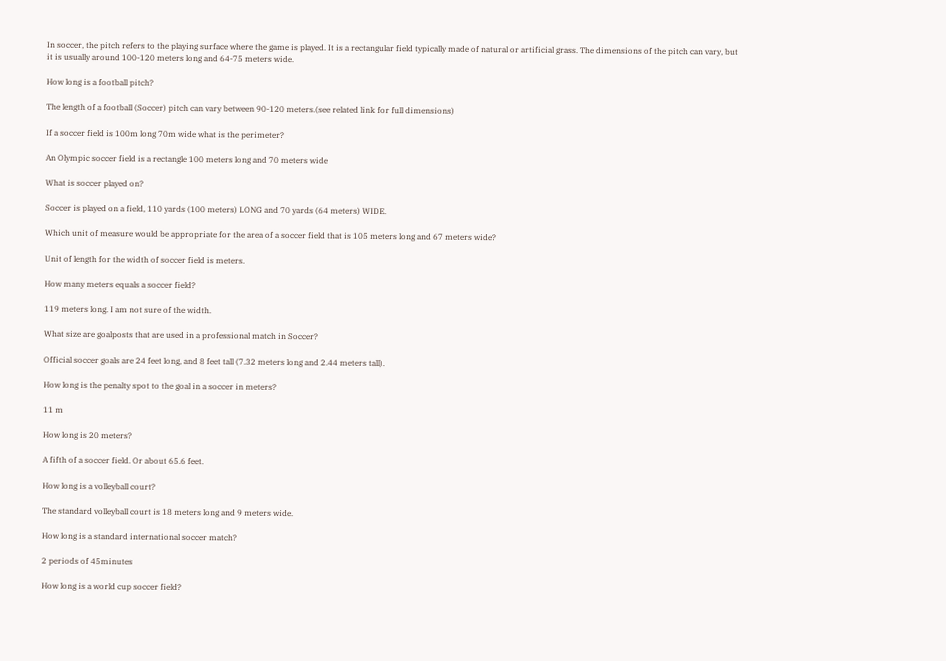In soccer, the pitch refers to the playing surface where the game is played. It is a rectangular field typically made of natural or artificial grass. The dimensions of the pitch can vary, but it is usually around 100-120 meters long and 64-75 meters wide.

How long is a football pitch?

The length of a football (Soccer) pitch can vary between 90-120 meters.(see related link for full dimensions)

If a soccer field is 100m long 70m wide what is the perimeter?

An Olympic soccer field is a rectangle 100 meters long and 70 meters wide

What is soccer played on?

Soccer is played on a field, 110 yards (100 meters) LONG and 70 yards (64 meters) WIDE.

Which unit of measure would be appropriate for the area of a soccer field that is 105 meters long and 67 meters wide?

Unit of length for the width of soccer field is meters.

How many meters equals a soccer field?

119 meters long. I am not sure of the width.

What size are goalposts that are used in a professional match in Soccer?

Official soccer goals are 24 feet long, and 8 feet tall (7.32 meters long and 2.44 meters tall).

How long is the penalty spot to the goal in a soccer in meters?

11 m

How long is 20 meters?

A fifth of a soccer field. Or about 65.6 feet.

How long is a volleyball court?

The standard volleyball court is 18 meters long and 9 meters wide.

How long is a standard international soccer match?

2 periods of 45minutes

How long is a world cup soccer field?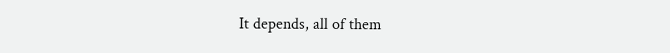It depends, all of them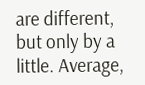are different, but only by a little. Average,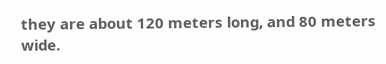they are about 120 meters long, and 80 meters wide.